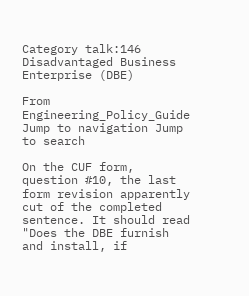Category talk:146 Disadvantaged Business Enterprise (DBE)

From Engineering_Policy_Guide
Jump to navigation Jump to search

On the CUF form, question #10, the last form revision apparently cut of the completed sentence. It should read "Does the DBE furnish and install, if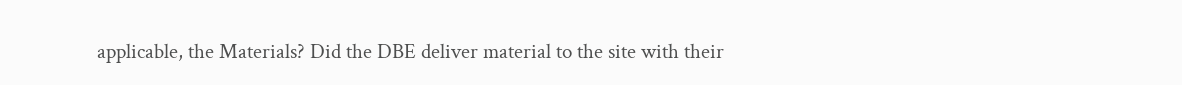applicable, the Materials? Did the DBE deliver material to the site with their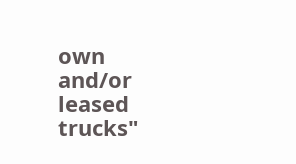own and/or leased trucks"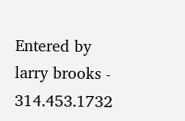Entered by larry brooks - 314.453.1732